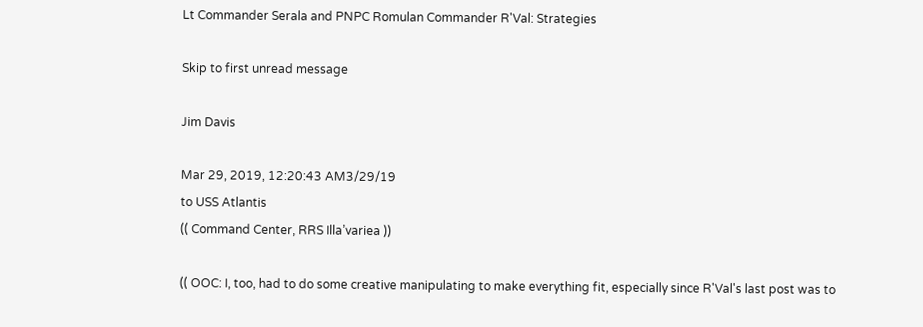Lt Commander Serala and PNPC Romulan Commander R'Val: Strategies

Skip to first unread message

Jim Davis

Mar 29, 2019, 12:20:43 AM3/29/19
to USS Atlantis
(( Command Center, RRS Illa’variea ))

(( OOC: I, too, had to do some creative manipulating to make everything fit, especially since R'Val's last post was to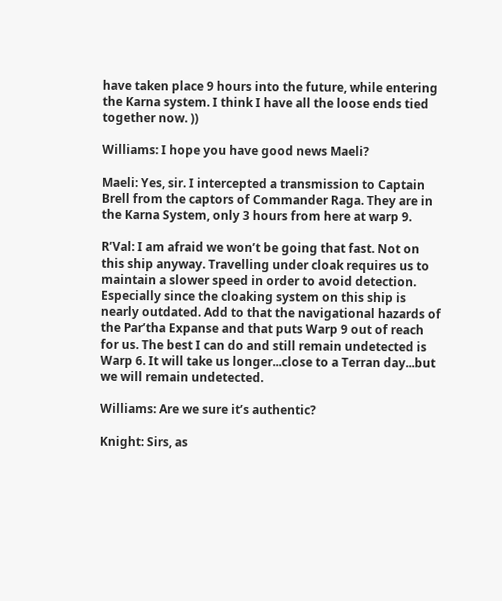have taken place 9 hours into the future, while entering the Karna system. I think I have all the loose ends tied together now. ))

Williams: I hope you have good news Maeli?

Maeli: Yes, sir. I intercepted a transmission to Captain Brell from the captors of Commander Raga. They are in the Karna System, only 3 hours from here at warp 9.

R’Val: I am afraid we won’t be going that fast. Not on this ship anyway. Travelling under cloak requires us to maintain a slower speed in order to avoid detection. Especially since the cloaking system on this ship is nearly outdated. Add to that the navigational hazards of the Par’tha Expanse and that puts Warp 9 out of reach for us. The best I can do and still remain undetected is Warp 6. It will take us longer...close to a Terran day...but we will remain undetected.

Williams: Are we sure it’s authentic?

Knight: Sirs, as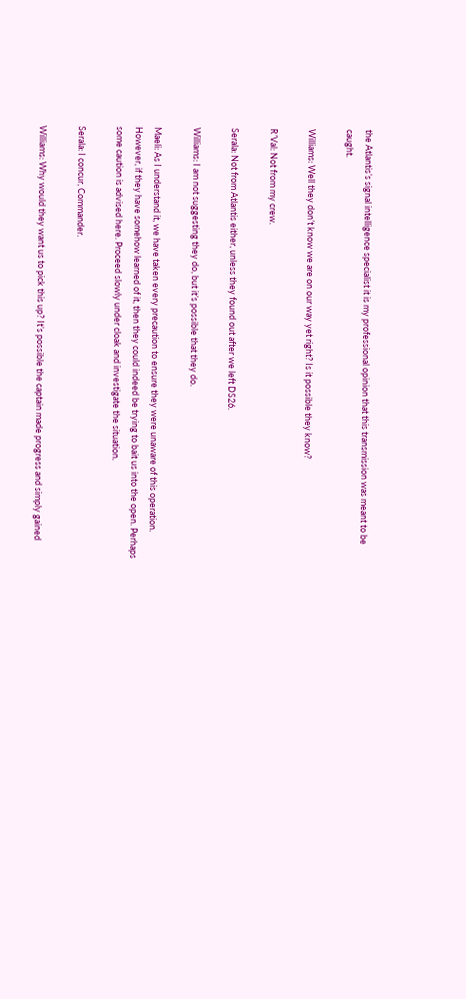the Atlantis’s signal intelligence specialist it is my professional opinion that this transmission was meant to be caught.

Williams: Well they don’t know we are on our way yet right? Is it possible they know?

R’Val: Not from my crew.

Serala: Not from Atlantis either, unless they found out after we left DS26.

Williams: I am not suggesting they do, but it’s possible that they do.

Maeli: As I understand it, we have taken every precaution to ensure they were unaware of this operation. However, if they have somehow learned of it, then they could indeed be trying to bait us into the open. Perhaps some caution is advised here. Proceed slowly under cloak and investigate the situation.

Serala: I concur, Commander.

Williams: Why would they want us to pick this up? It’s possible the captain made progress and simply gained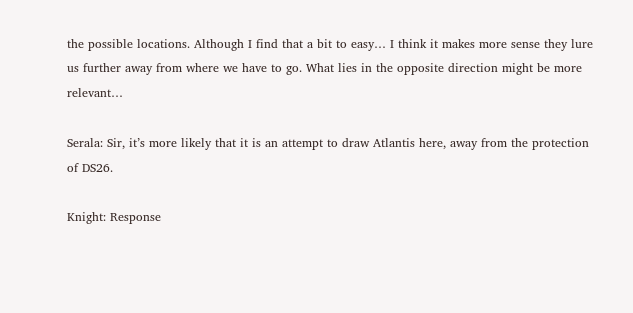the possible locations. Although I find that a bit to easy… I think it makes more sense they lure us further away from where we have to go. What lies in the opposite direction might be more relevant…

Serala: Sir, it’s more likely that it is an attempt to draw Atlantis here, away from the protection of DS26.

Knight: Response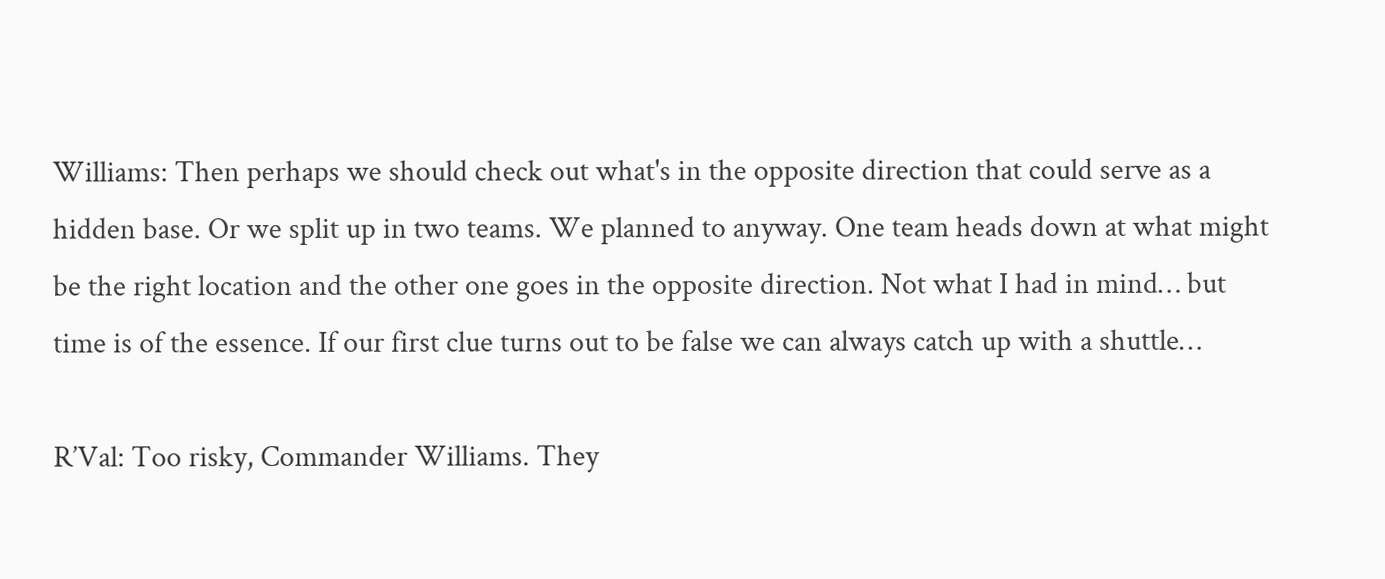Williams: Then perhaps we should check out what's in the opposite direction that could serve as a hidden base. Or we split up in two teams. We planned to anyway. One team heads down at what might be the right location and the other one goes in the opposite direction. Not what I had in mind… but time is of the essence. If our first clue turns out to be false we can always catch up with a shuttle…

R’Val: Too risky, Commander Williams. They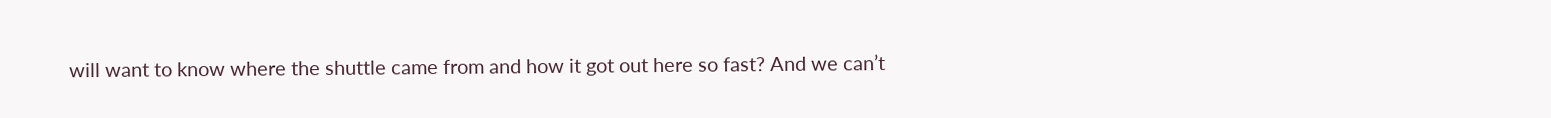will want to know where the shuttle came from and how it got out here so fast? And we can’t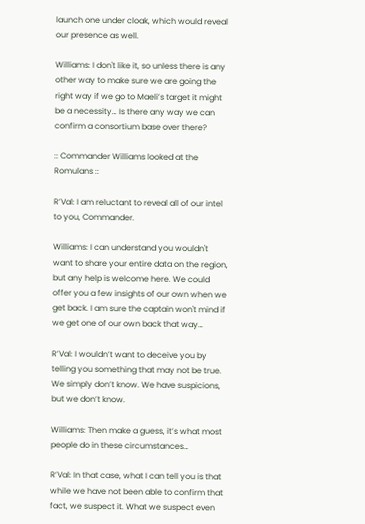launch one under cloak, which would reveal our presence as well.

Williams: I don't like it, so unless there is any other way to make sure we are going the right way if we go to Maeli’s target it might be a necessity… Is there any way we can confirm a consortium base over there?

:: Commander Williams looked at the Romulans ::

R’Val: I am reluctant to reveal all of our intel to you, Commander.

Williams: I can understand you wouldn't want to share your entire data on the region, but any help is welcome here. We could offer you a few insights of our own when we get back. I am sure the captain won't mind if we get one of our own back that way…

R’Val: I wouldn’t want to deceive you by telling you something that may not be true. We simply don’t know. We have suspicions, but we don’t know.

Williams: Then make a guess, it’s what most people do in these circumstances…

R’Val: In that case, what I can tell you is that while we have not been able to confirm that fact, we suspect it. What we suspect even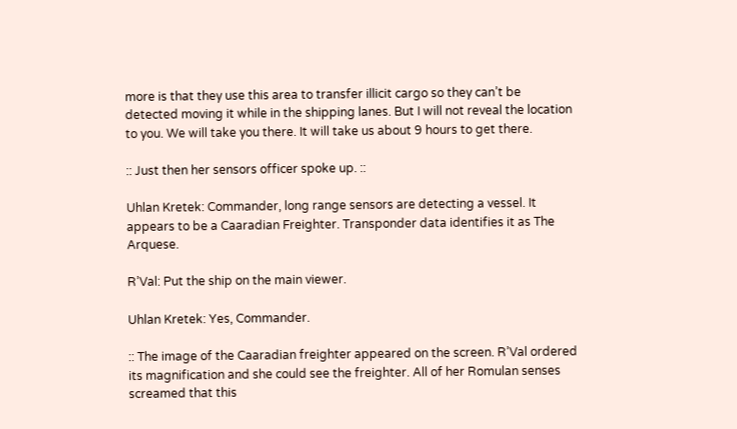more is that they use this area to transfer illicit cargo so they can’t be detected moving it while in the shipping lanes. But I will not reveal the location to you. We will take you there. It will take us about 9 hours to get there.

:: Just then her sensors officer spoke up. ::

Uhlan Kretek: Commander, long range sensors are detecting a vessel. It appears to be a Caaradian Freighter. Transponder data identifies it as The Arquese.

R’Val: Put the ship on the main viewer.

Uhlan Kretek: Yes, Commander.

:: The image of the Caaradian freighter appeared on the screen. R’Val ordered its magnification and she could see the freighter. All of her Romulan senses screamed that this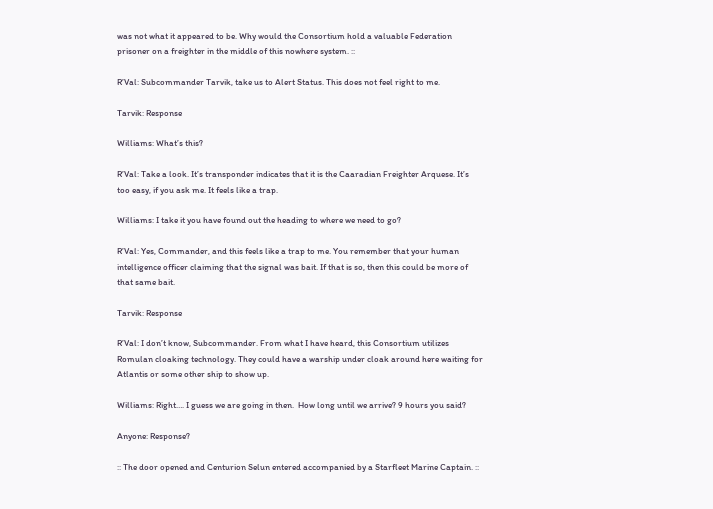was not what it appeared to be. Why would the Consortium hold a valuable Federation prisoner on a freighter in the middle of this nowhere system. ::

R’Val: Subcommander Tarvik, take us to Alert Status. This does not feel right to me.

Tarvik: Response

Williams: What’s this?

R’Val: Take a look. It’s transponder indicates that it is the Caaradian Freighter Arquese. It’s too easy, if you ask me. It feels like a trap.

Williams: I take it you have found out the heading to where we need to go?

R’Val: Yes, Commander, and this feels like a trap to me. You remember that your human intelligence officer claiming that the signal was bait. If that is so, then this could be more of that same bait.

Tarvik: Response

R’Val: I don’t know, Subcommander. From what I have heard, this Consortium utilizes Romulan cloaking technology. They could have a warship under cloak around here waiting for Atlantis or some other ship to show up.

Williams: Right…. I guess we are going in then.  How long until we arrive? 9 hours you said?

Anyone: Response?

:: The door opened and Centurion Selun entered accompanied by a Starfleet Marine Captain. ::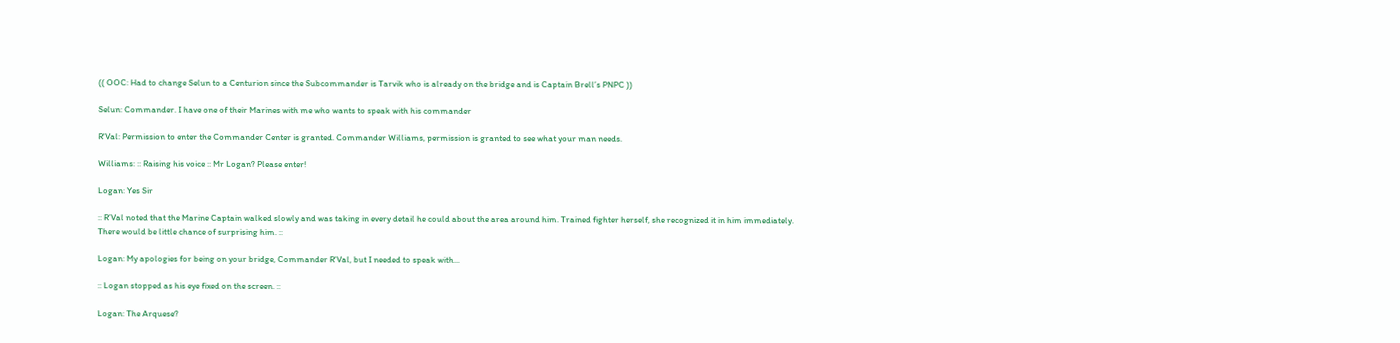(( OOC: Had to change Selun to a Centurion since the Subcommander is Tarvik who is already on the bridge and is Captain Brell’s PNPC ))

Selun: Commander. I have one of their Marines with me who wants to speak with his commander

R'Val: Permission to enter the Commander Center is granted. Commander Williams, permission is granted to see what your man needs.

Williams: :: Raising his voice :: Mr Logan? Please enter!

Logan: Yes Sir

:: R’Val noted that the Marine Captain walked slowly and was taking in every detail he could about the area around him. Trained fighter herself, she recognized it in him immediately. There would be little chance of surprising him. ::

Logan: My apologies for being on your bridge, Commander R'Val, but I needed to speak with...

:: Logan stopped as his eye fixed on the screen. ::

Logan: The Arquese?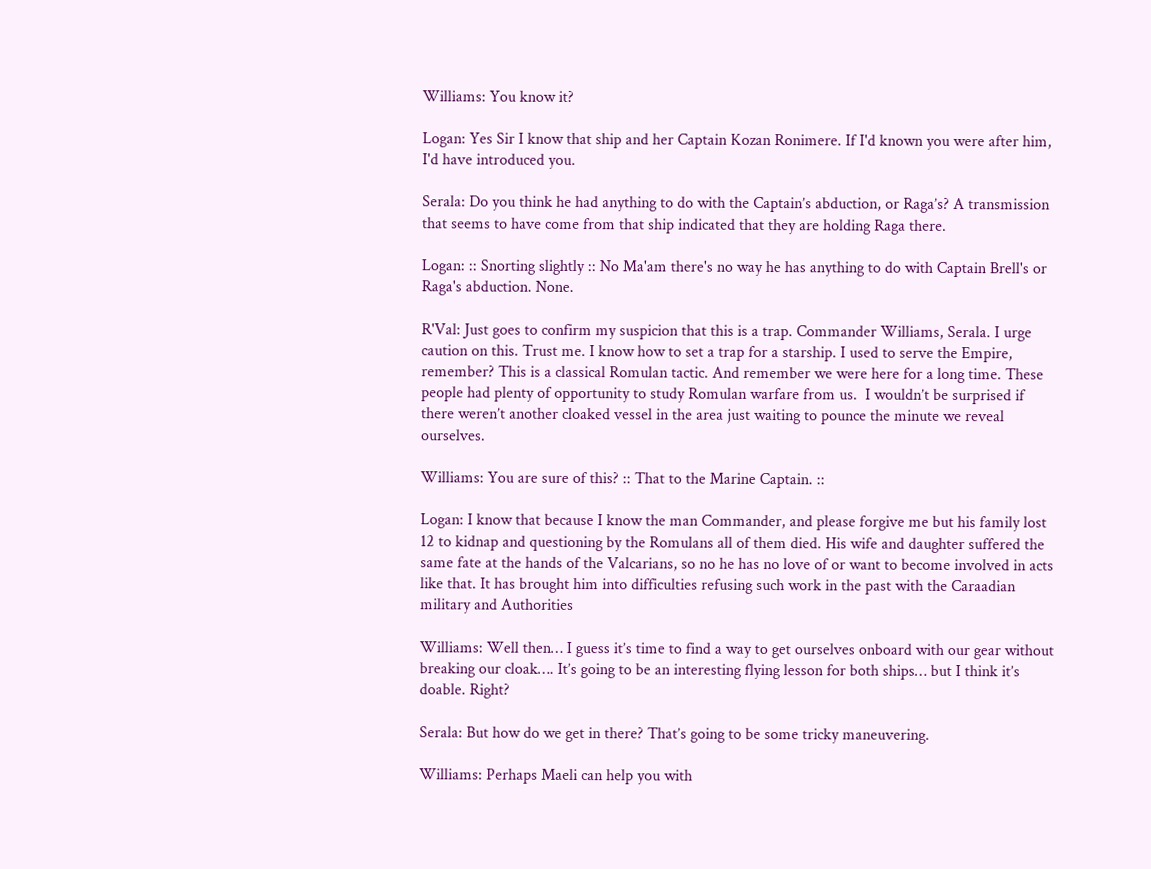Williams: You know it?

Logan: Yes Sir I know that ship and her Captain Kozan Ronimere. If I'd known you were after him, I'd have introduced you.

Serala: Do you think he had anything to do with the Captain’s abduction, or Raga’s? A transmission that seems to have come from that ship indicated that they are holding Raga there.

Logan: :: Snorting slightly :: No Ma'am there's no way he has anything to do with Captain Brell's or Raga's abduction. None.

R'Val: Just goes to confirm my suspicion that this is a trap. Commander Williams, Serala. I urge caution on this. Trust me. I know how to set a trap for a starship. I used to serve the Empire, remember? This is a classical Romulan tactic. And remember we were here for a long time. These people had plenty of opportunity to study Romulan warfare from us.  I wouldn’t be surprised if there weren’t another cloaked vessel in the area just waiting to pounce the minute we reveal ourselves.

Williams: You are sure of this? :: That to the Marine Captain. ::

Logan: I know that because I know the man Commander, and please forgive me but his family lost 12 to kidnap and questioning by the Romulans all of them died. His wife and daughter suffered the same fate at the hands of the Valcarians, so no he has no love of or want to become involved in acts like that. It has brought him into difficulties refusing such work in the past with the Caraadian military and Authorities

Williams: Well then… I guess it’s time to find a way to get ourselves onboard with our gear without breaking our cloak…. It’s going to be an interesting flying lesson for both ships… but I think it’s doable. Right?

Serala: But how do we get in there? That’s going to be some tricky maneuvering.

Williams: Perhaps Maeli can help you with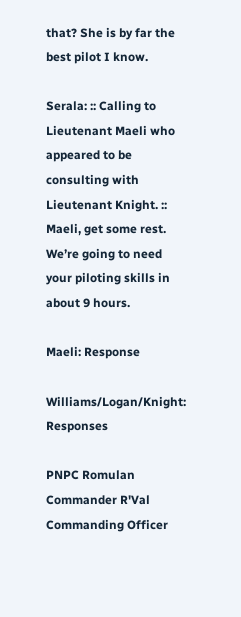that? She is by far the best pilot I know.

Serala: :: Calling to Lieutenant Maeli who appeared to be consulting with Lieutenant Knight. ::  Maeli, get some rest. We’re going to need your piloting skills in about 9 hours.

Maeli: Response

Williams/Logan/Knight: Responses

PNPC Romulan Commander R'Val
Commanding Officer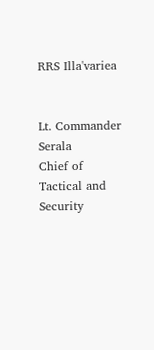RRS Illa'variea


Lt. Commander Serala
Chief of Tactical and Security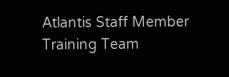Atlantis Staff Member
Training Team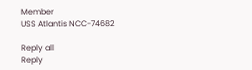Member
USS Atlantis NCC-74682

Reply all
Reply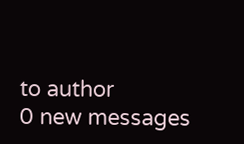to author
0 new messages